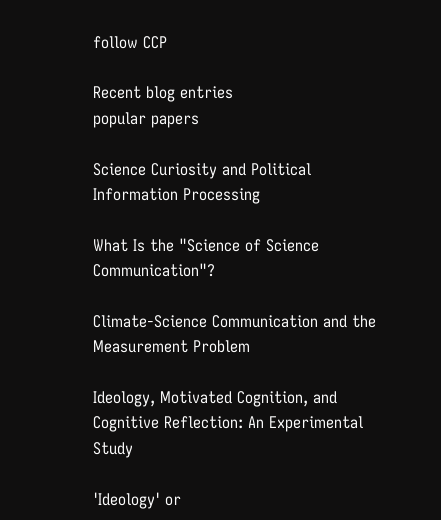follow CCP

Recent blog entries
popular papers

Science Curiosity and Political Information Processing

What Is the "Science of Science Communication"?

Climate-Science Communication and the Measurement Problem

Ideology, Motivated Cognition, and Cognitive Reflection: An Experimental Study

'Ideology' or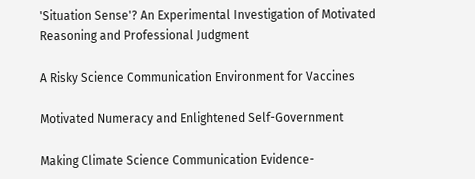'Situation Sense'? An Experimental Investigation of Motivated Reasoning and Professional Judgment

A Risky Science Communication Environment for Vaccines

Motivated Numeracy and Enlightened Self-Government

Making Climate Science Communication Evidence-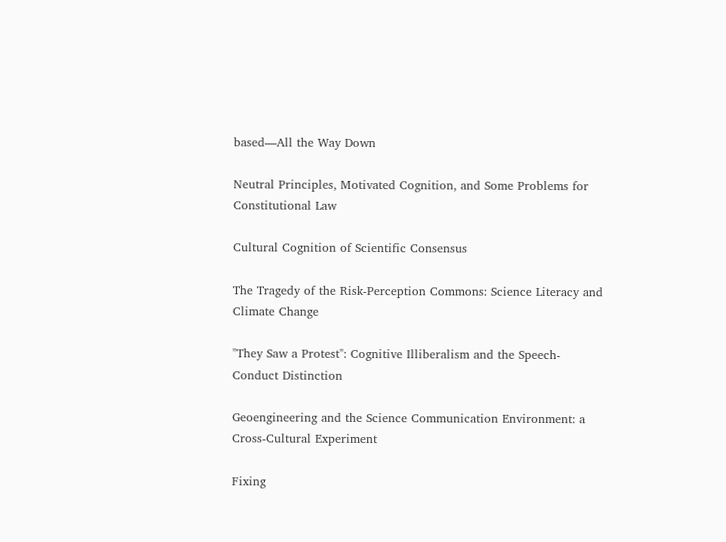based—All the Way Down

Neutral Principles, Motivated Cognition, and Some Problems for Constitutional Law

Cultural Cognition of Scientific Consensus

The Tragedy of the Risk-Perception Commons: Science Literacy and Climate Change

"They Saw a Protest": Cognitive Illiberalism and the Speech-Conduct Distinction

Geoengineering and the Science Communication Environment: a Cross-Cultural Experiment

Fixing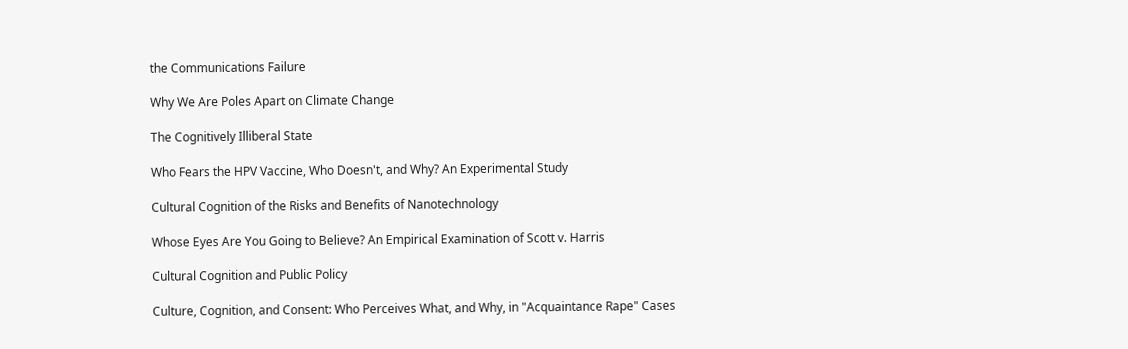the Communications Failure

Why We Are Poles Apart on Climate Change

The Cognitively Illiberal State

Who Fears the HPV Vaccine, Who Doesn't, and Why? An Experimental Study

Cultural Cognition of the Risks and Benefits of Nanotechnology

Whose Eyes Are You Going to Believe? An Empirical Examination of Scott v. Harris

Cultural Cognition and Public Policy

Culture, Cognition, and Consent: Who Perceives What, and Why, in "Acquaintance Rape" Cases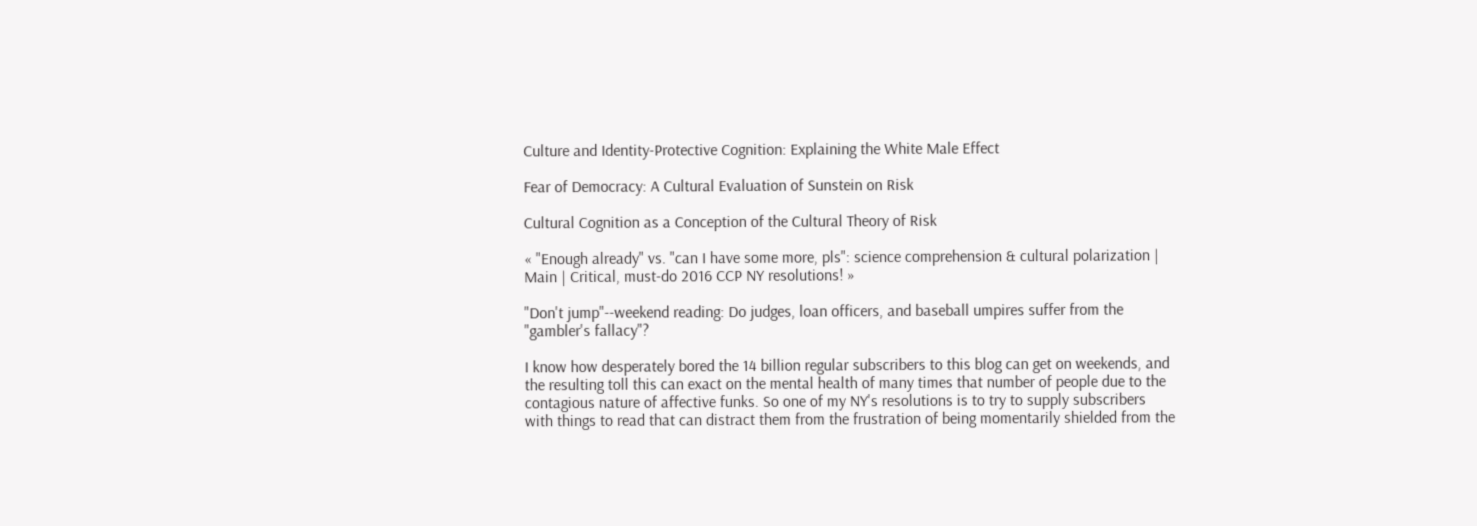Culture and Identity-Protective Cognition: Explaining the White Male Effect

Fear of Democracy: A Cultural Evaluation of Sunstein on Risk

Cultural Cognition as a Conception of the Cultural Theory of Risk

« "Enough already" vs. "can I have some more, pls": science comprehension & cultural polarization | Main | Critical, must-do 2016 CCP NY resolutions! »

"Don't jump"--weekend reading: Do judges, loan officers, and baseball umpires suffer from the "gambler's fallacy"?

I know how desperately bored the 14 billion regular subscribers to this blog can get on weekends, and the resulting toll this can exact on the mental health of many times that number of people due to the contagious nature of affective funks. So one of my NY's resolutions is to try to supply subscribers with things to read that can distract them from the frustration of being momentarily shielded from the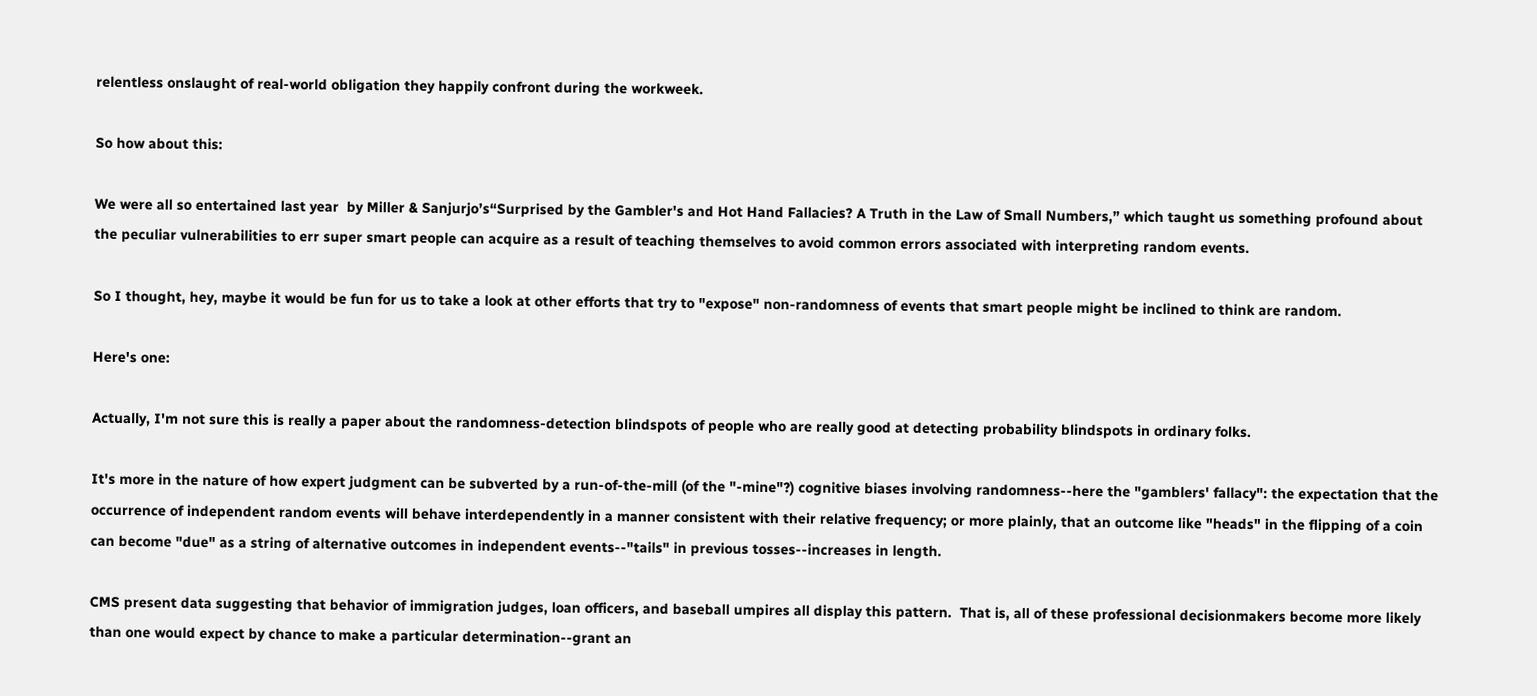relentless onslaught of real-world obligation they happily confront during the workweek.

So how about this:

We were all so entertained last year  by Miller & Sanjurjo’s“Surprised by the Gambler's and Hot Hand Fallacies? A Truth in the Law of Small Numbers,” which taught us something profound about the peculiar vulnerabilities to err super smart people can acquire as a result of teaching themselves to avoid common errors associated with interpreting random events.

So I thought, hey, maybe it would be fun for us to take a look at other efforts that try to "expose" non-randomness of events that smart people might be inclined to think are random.

Here's one:

Actually, I'm not sure this is really a paper about the randomness-detection blindspots of people who are really good at detecting probability blindspots in ordinary folks.

It's more in the nature of how expert judgment can be subverted by a run-of-the-mill (of the "-mine"?) cognitive biases involving randomness--here the "gamblers' fallacy": the expectation that the occurrence of independent random events will behave interdependently in a manner consistent with their relative frequency; or more plainly, that an outcome like "heads" in the flipping of a coin can become "due" as a string of alternative outcomes in independent events--"tails" in previous tosses--increases in length.

CMS present data suggesting that behavior of immigration judges, loan officers, and baseball umpires all display this pattern.  That is, all of these professional decisionmakers become more likely than one would expect by chance to make a particular determination--grant an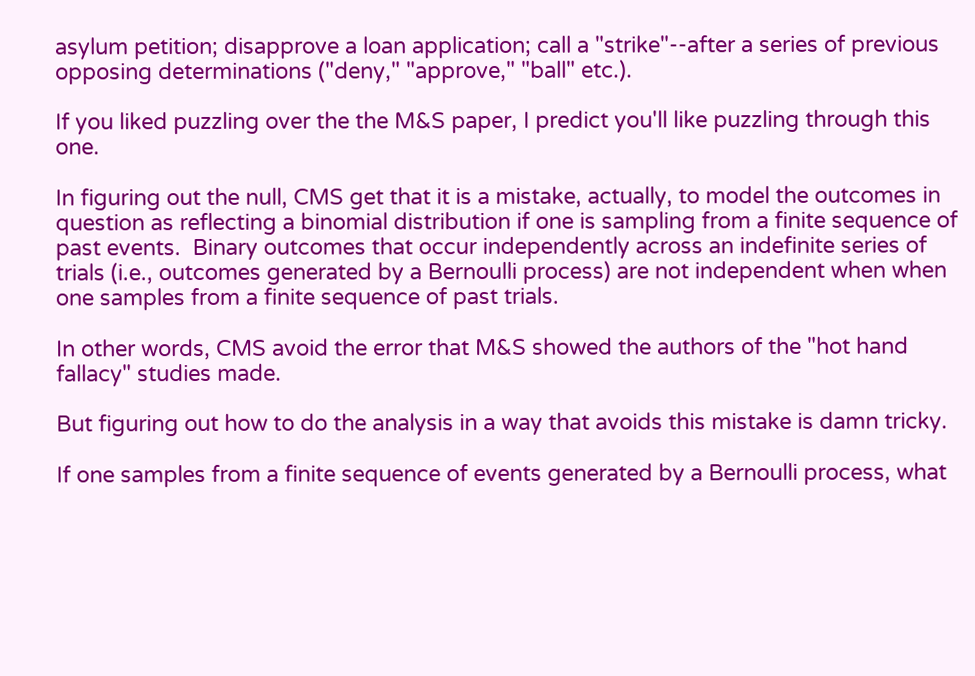asylum petition; disapprove a loan application; call a "strike"--after a series of previous opposing determinations ("deny," "approve," "ball" etc.).

If you liked puzzling over the the M&S paper, I predict you'll like puzzling through this one.

In figuring out the null, CMS get that it is a mistake, actually, to model the outcomes in question as reflecting a binomial distribution if one is sampling from a finite sequence of past events.  Binary outcomes that occur independently across an indefinite series of trials (i.e., outcomes generated by a Bernoulli process) are not independent when when one samples from a finite sequence of past trials.

In other words, CMS avoid the error that M&S showed the authors of the "hot hand fallacy" studies made.

But figuring out how to do the analysis in a way that avoids this mistake is damn tricky.

If one samples from a finite sequence of events generated by a Bernoulli process, what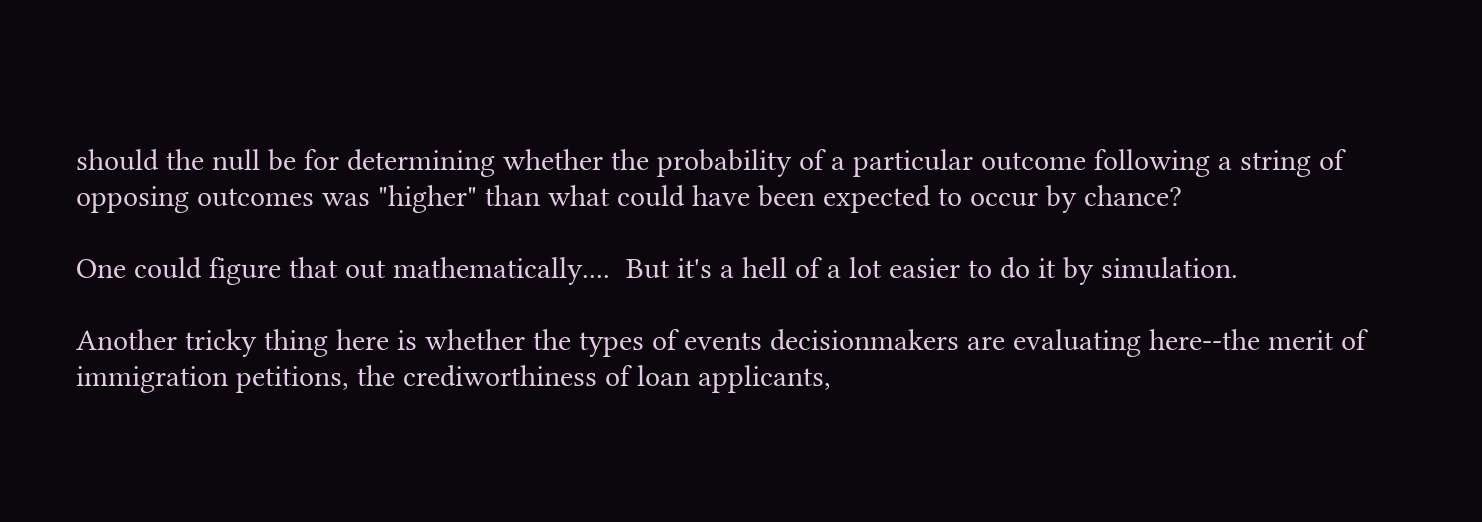should the null be for determining whether the probability of a particular outcome following a string of opposing outcomes was "higher" than what could have been expected to occur by chance?

One could figure that out mathematically....  But it's a hell of a lot easier to do it by simulation.

Another tricky thing here is whether the types of events decisionmakers are evaluating here--the merit of immigration petitions, the crediworthiness of loan applicants,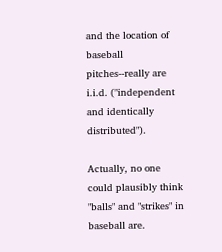and the location of baseball pitches--really are i.i.d. ("independent and identically distributed").

Actually, no one could plausibly think "balls" and "strikes" in baseball are.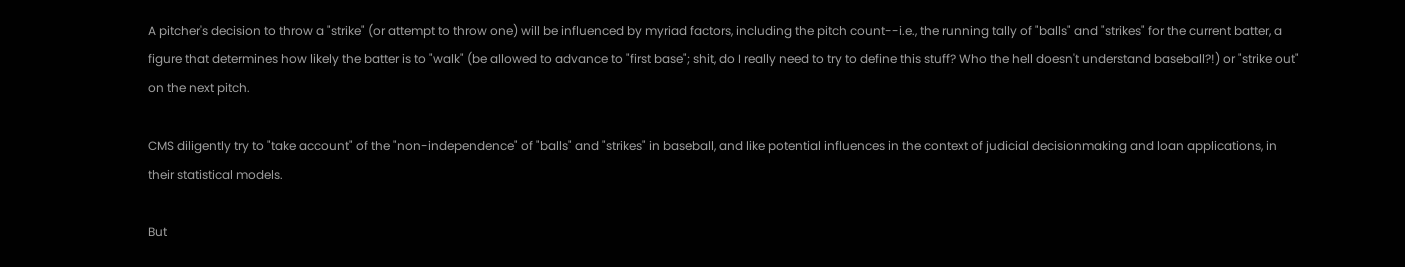A pitcher's decision to throw a "strike" (or attempt to throw one) will be influenced by myriad factors, including the pitch count--i.e., the running tally of "balls" and "strikes" for the current batter, a figure that determines how likely the batter is to "walk" (be allowed to advance to "first base"; shit, do I really need to try to define this stuff? Who the hell doesn't understand baseball?!) or "strike out" on the next pitch.

CMS diligently try to "take account" of the "non-independence" of "balls" and "strikes" in baseball, and like potential influences in the context of judicial decisionmaking and loan applications, in their statistical models.

But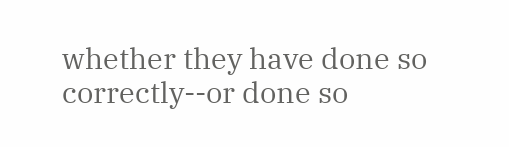whether they have done so correctly--or done so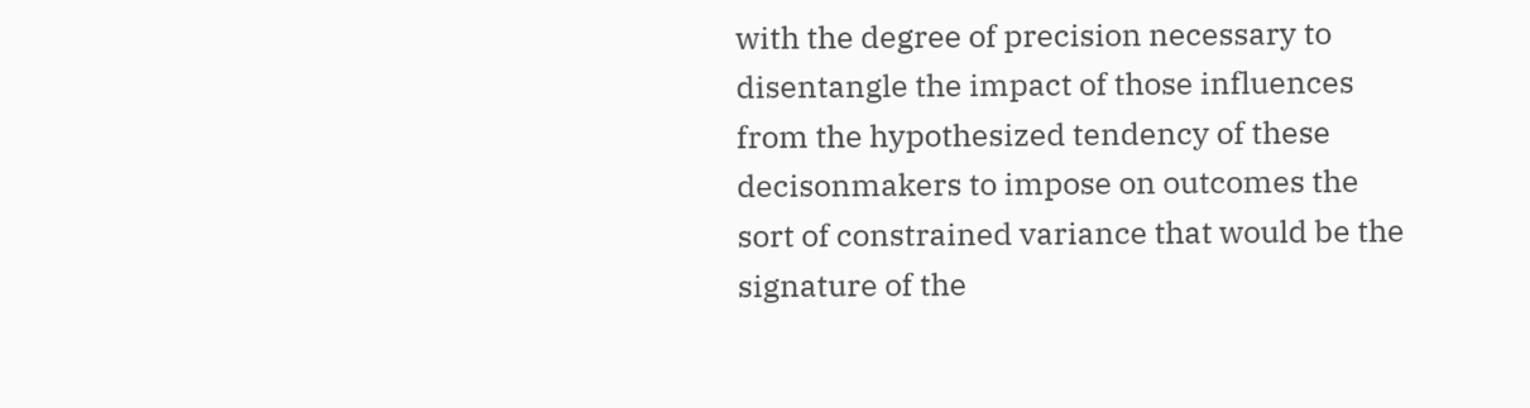with the degree of precision necessary to disentangle the impact of those influences from the hypothesized tendency of these decisonmakers to impose on outcomes the sort of constrained variance that would be the signature of the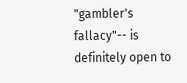"gambler's fallacy"-- is definitely open to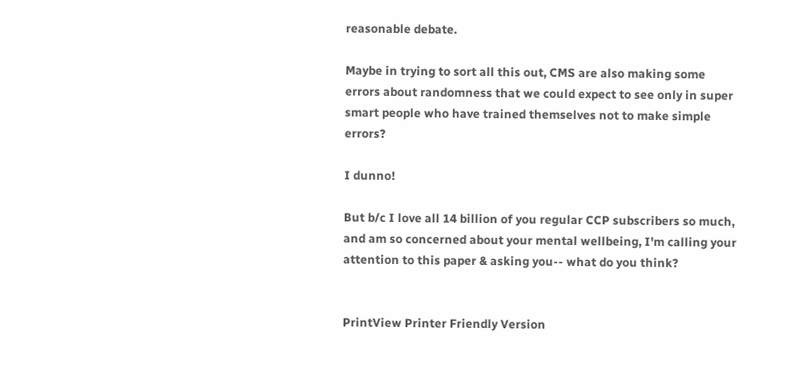reasonable debate.

Maybe in trying to sort all this out, CMS are also making some errors about randomness that we could expect to see only in super smart people who have trained themselves not to make simple errors?

I dunno!

But b/c I love all 14 billion of you regular CCP subscribers so much, and am so concerned about your mental wellbeing, I'm calling your attention to this paper & asking you-- what do you think?


PrintView Printer Friendly Version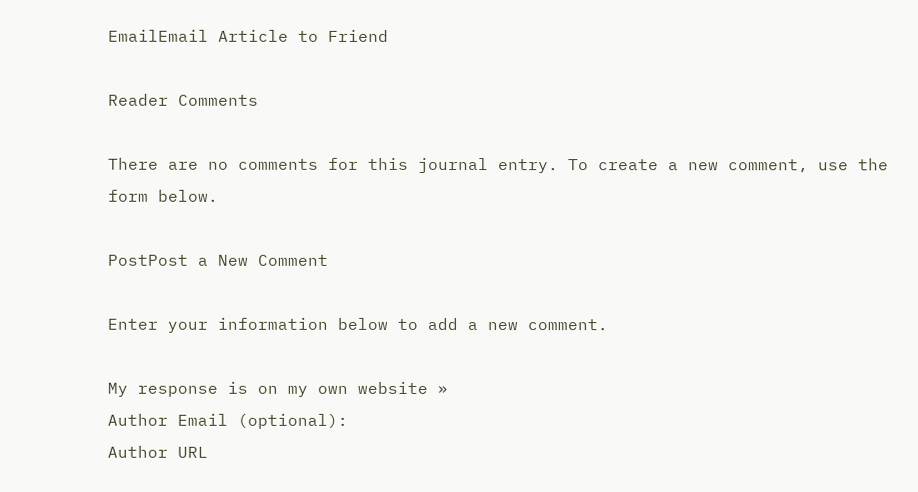EmailEmail Article to Friend

Reader Comments

There are no comments for this journal entry. To create a new comment, use the form below.

PostPost a New Comment

Enter your information below to add a new comment.

My response is on my own website »
Author Email (optional):
Author URL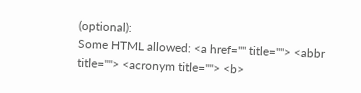(optional):
Some HTML allowed: <a href="" title=""> <abbr title=""> <acronym title=""> <b>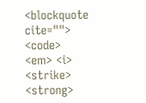<blockquote cite=""> <code> <em> <i> <strike> <strong>